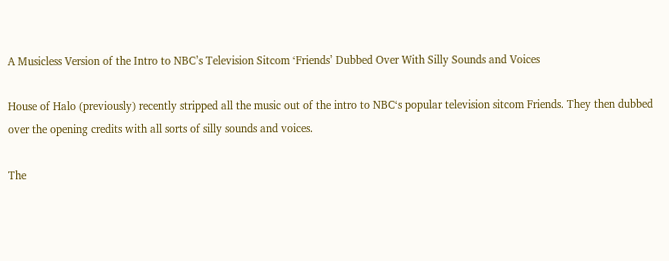A Musicless Version of the Intro to NBC’s Television Sitcom ‘Friends’ Dubbed Over With Silly Sounds and Voices

House of Halo (previously) recently stripped all the music out of the intro to NBC‘s popular television sitcom Friends. They then dubbed over the opening credits with all sorts of silly sounds and voices.

The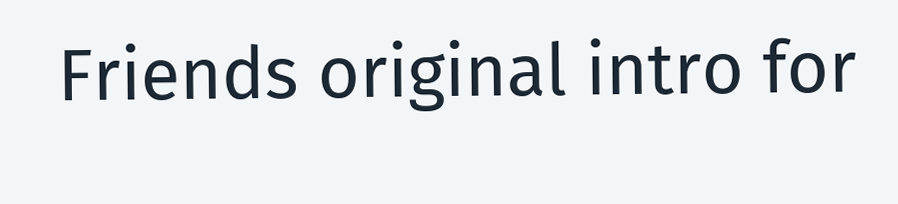Friends original intro for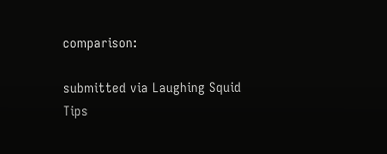comparison:

submitted via Laughing Squid Tips